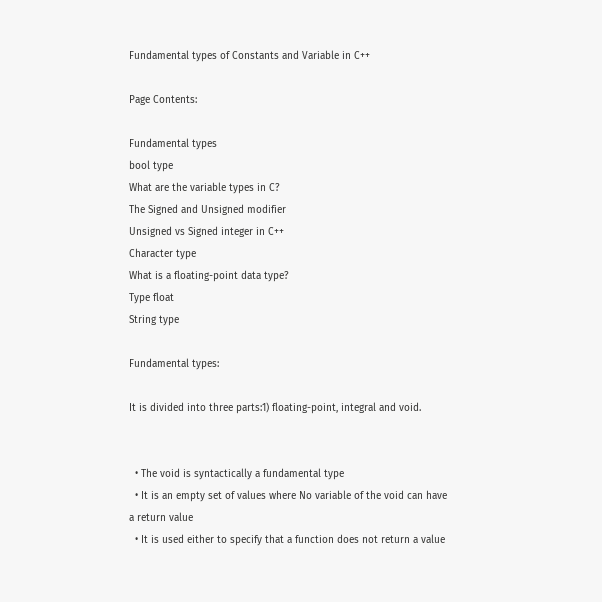Fundamental types of Constants and Variable in C++

Page Contents:

Fundamental types
bool type
What are the variable types in C?
The Signed and Unsigned modifier
Unsigned vs Signed integer in C++
Character type
What is a floating-point data type?
Type float
String type

Fundamental types:

It is divided into three parts:1) floating-point, integral and void.


  • The void is syntactically a fundamental type
  • It is an empty set of values where No variable of the void can have a return value
  • It is used either to specify that a function does not return a value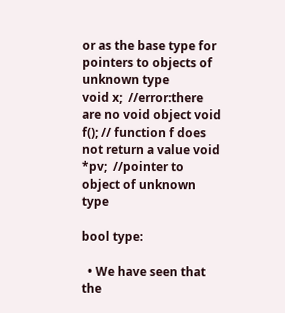or as the base type for pointers to objects of unknown type
void x;  //error:there are no void object void f(); // function f does not return a value void *pv;  //pointer to object of unknown type

bool type:

  • We have seen that the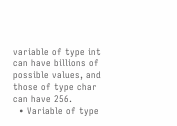variable of type int can have billions of possible values, and those of type char can have 256.
  • Variable of type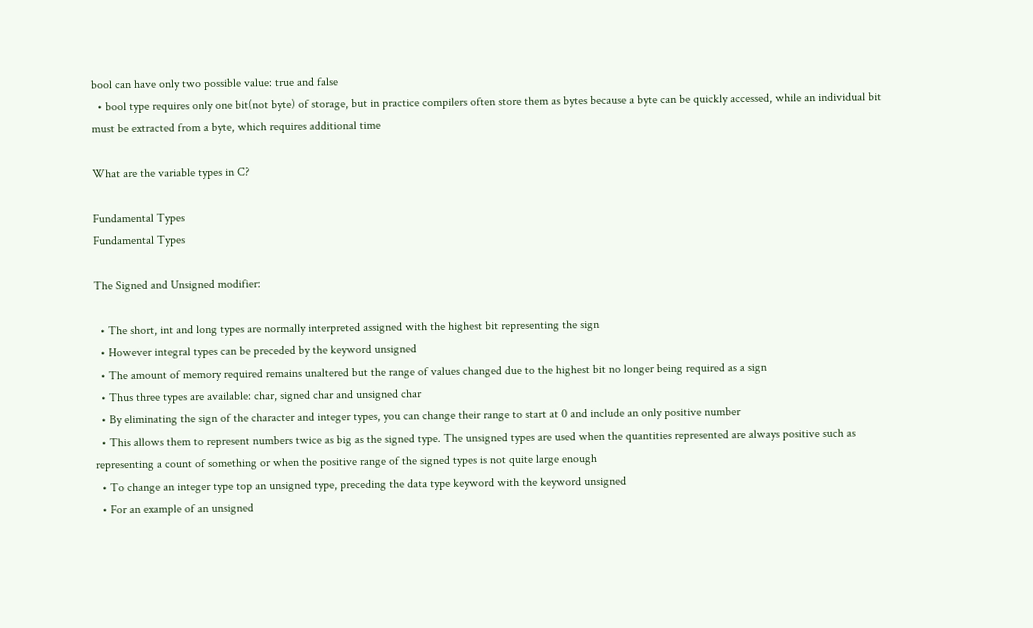bool can have only two possible value: true and false
  • bool type requires only one bit(not byte) of storage, but in practice compilers often store them as bytes because a byte can be quickly accessed, while an individual bit must be extracted from a byte, which requires additional time

What are the variable types in C?

Fundamental Types
Fundamental Types

The Signed and Unsigned modifier:

  • The short, int and long types are normally interpreted assigned with the highest bit representing the sign
  • However integral types can be preceded by the keyword unsigned
  • The amount of memory required remains unaltered but the range of values changed due to the highest bit no longer being required as a sign
  • Thus three types are available: char, signed char and unsigned char
  • By eliminating the sign of the character and integer types, you can change their range to start at 0 and include an only positive number
  • This allows them to represent numbers twice as big as the signed type. The unsigned types are used when the quantities represented are always positive such as representing a count of something or when the positive range of the signed types is not quite large enough
  • To change an integer type top an unsigned type, preceding the data type keyword with the keyword unsigned
  • For an example of an unsigned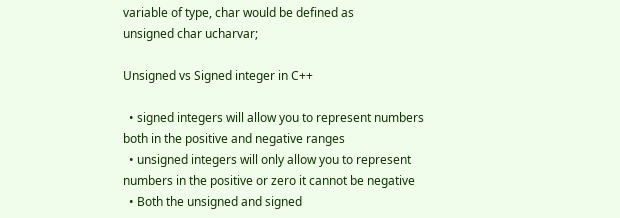variable of type, char would be defined as
unsigned char ucharvar;

Unsigned vs Signed integer in C++

  • signed integers will allow you to represent numbers both in the positive and negative ranges
  • unsigned integers will only allow you to represent numbers in the positive or zero it cannot be negative
  • Both the unsigned and signed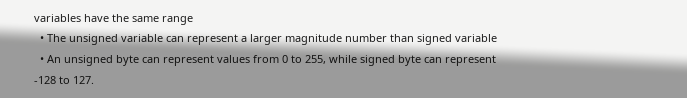variables have the same range
  • The unsigned variable can represent a larger magnitude number than signed variable
  • An unsigned byte can represent values from 0 to 255, while signed byte can represent -128 to 127.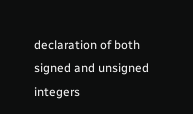declaration of both signed and unsigned integers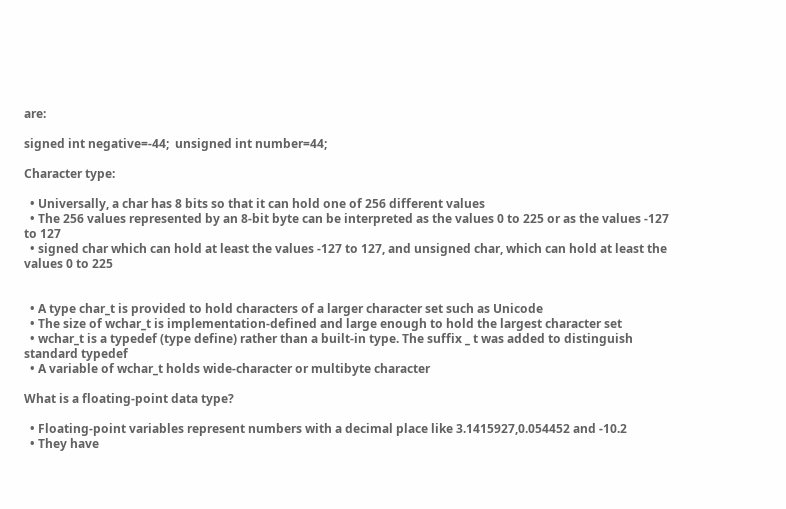are:

signed int negative=-44;  unsigned int number=44;

Character type:

  • Universally, a char has 8 bits so that it can hold one of 256 different values
  • The 256 values represented by an 8-bit byte can be interpreted as the values 0 to 225 or as the values -127 to 127
  • signed char which can hold at least the values -127 to 127, and unsigned char, which can hold at least the values 0 to 225


  • A type char_t is provided to hold characters of a larger character set such as Unicode
  • The size of wchar_t is implementation-defined and large enough to hold the largest character set
  • wchar_t is a typedef (type define) rather than a built-in type. The suffix _ t was added to distinguish standard typedef
  • A variable of wchar_t holds wide-character or multibyte character

What is a floating-point data type?

  • Floating-point variables represent numbers with a decimal place like 3.1415927,0.054452 and -10.2
  • They have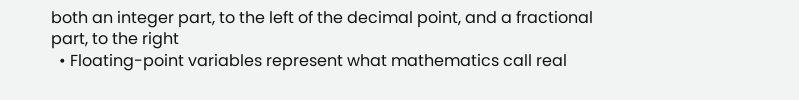both an integer part, to the left of the decimal point, and a fractional part, to the right
  • Floating-point variables represent what mathematics call real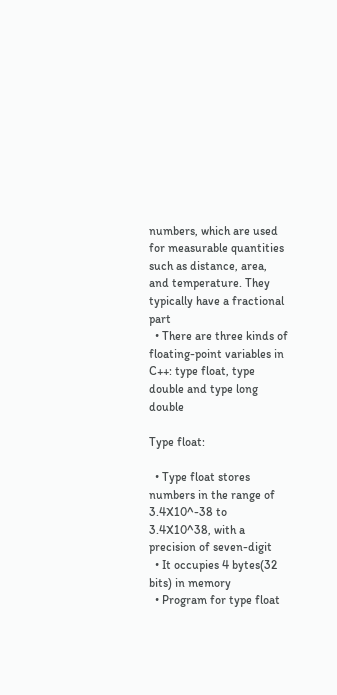numbers, which are used for measurable quantities such as distance, area, and temperature. They typically have a fractional part
  • There are three kinds of floating-point variables in C++: type float, type double and type long double

Type float:

  • Type float stores numbers in the range of 3.4X10^-38 to 3.4X10^38, with a precision of seven-digit
  • It occupies 4 bytes(32 bits) in memory
  • Program for type float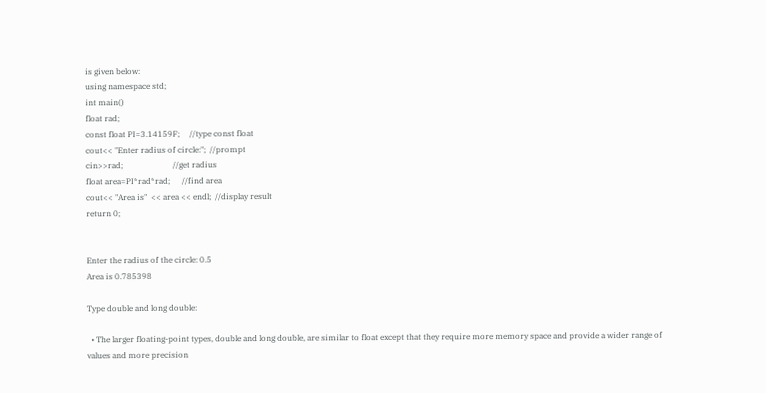is given below:
using namespace std;
int main()
float rad;
const float PI=3.14159F;     //type const float
cout<< "Enter radius of circle:";  //prompt
cin>>rad;                         //get radius
float area=PI*rad*rad;      //find area
cout<< "Area is"  << area << endl;  //display result
return 0;


Enter the radius of the circle: 0.5
Area is 0.785398

Type double and long double:

  • The larger floating-point types, double and long double, are similar to float except that they require more memory space and provide a wider range of values and more precision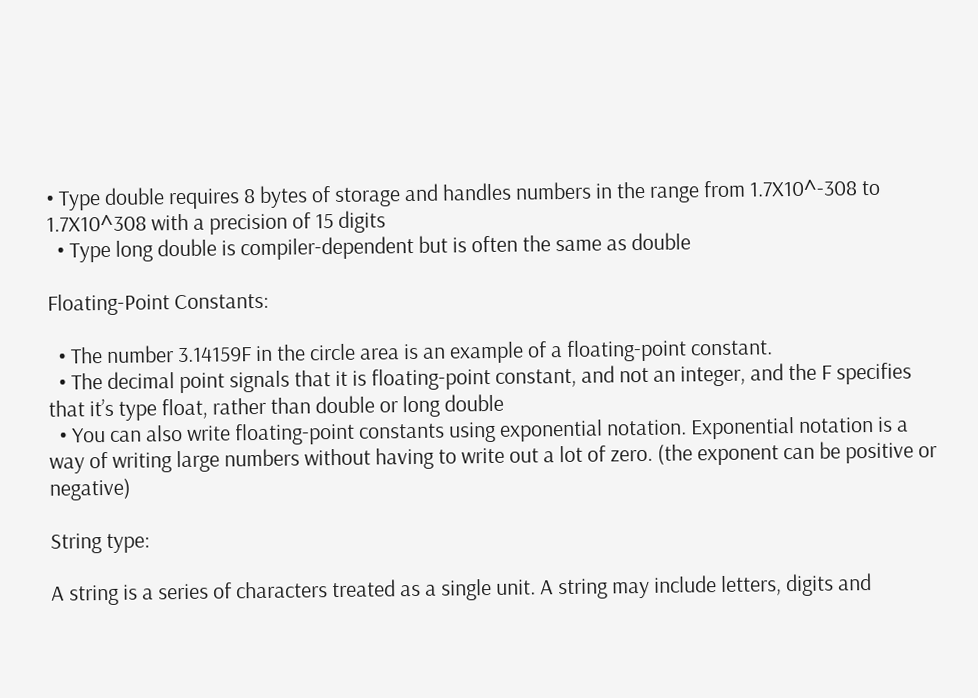• Type double requires 8 bytes of storage and handles numbers in the range from 1.7X10^-308 to 1.7X10^308 with a precision of 15 digits
  • Type long double is compiler-dependent but is often the same as double

Floating-Point Constants:

  • The number 3.14159F in the circle area is an example of a floating-point constant.
  • The decimal point signals that it is floating-point constant, and not an integer, and the F specifies that it’s type float, rather than double or long double
  • You can also write floating-point constants using exponential notation. Exponential notation is a way of writing large numbers without having to write out a lot of zero. (the exponent can be positive or negative)

String type:

A string is a series of characters treated as a single unit. A string may include letters, digits and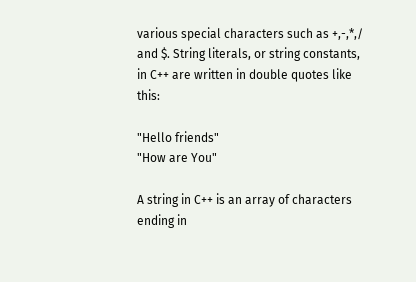various special characters such as +,-,*,/ and $. String literals, or string constants, in C++ are written in double quotes like this:

"Hello friends"
"How are You"

A string in C++ is an array of characters ending in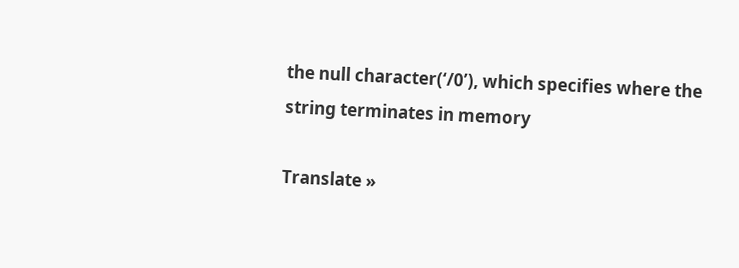the null character(‘/0’), which specifies where the string terminates in memory

Translate »